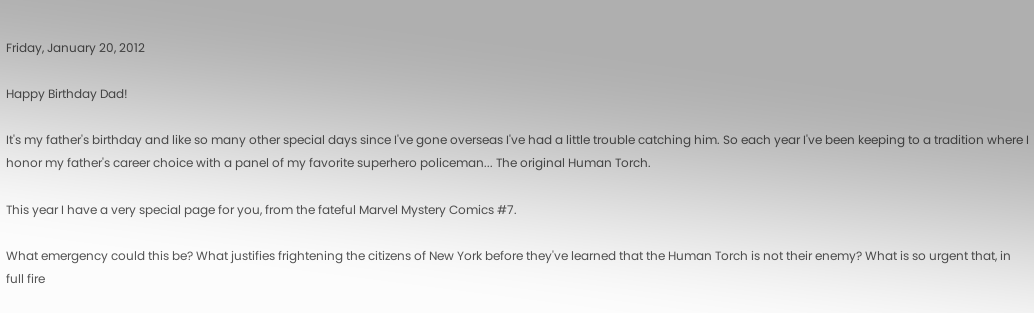Friday, January 20, 2012

Happy Birthday Dad!

It's my father's birthday and like so many other special days since I've gone overseas I've had a little trouble catching him. So each year I've been keeping to a tradition where I honor my father's career choice with a panel of my favorite superhero policeman... The original Human Torch.

This year I have a very special page for you, from the fateful Marvel Mystery Comics #7.

What emergency could this be? What justifies frightening the citizens of New York before they've learned that the Human Torch is not their enemy? What is so urgent that, in full fire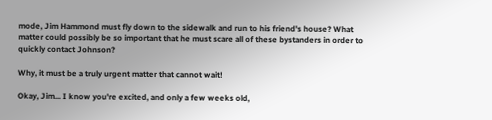mode, Jim Hammond must fly down to the sidewalk and run to his friend's house? What matter could possibly be so important that he must scare all of these bystanders in order to quickly contact Johnson?

Why, it must be a truly urgent matter that cannot wait!

Okay, Jim... I know you're excited, and only a few weeks old,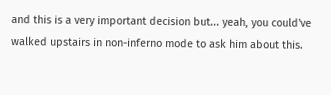and this is a very important decision but... yeah, you could've walked upstairs in non-inferno mode to ask him about this.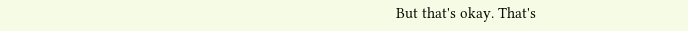But that's okay. That's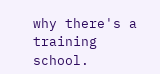why there's a training school.